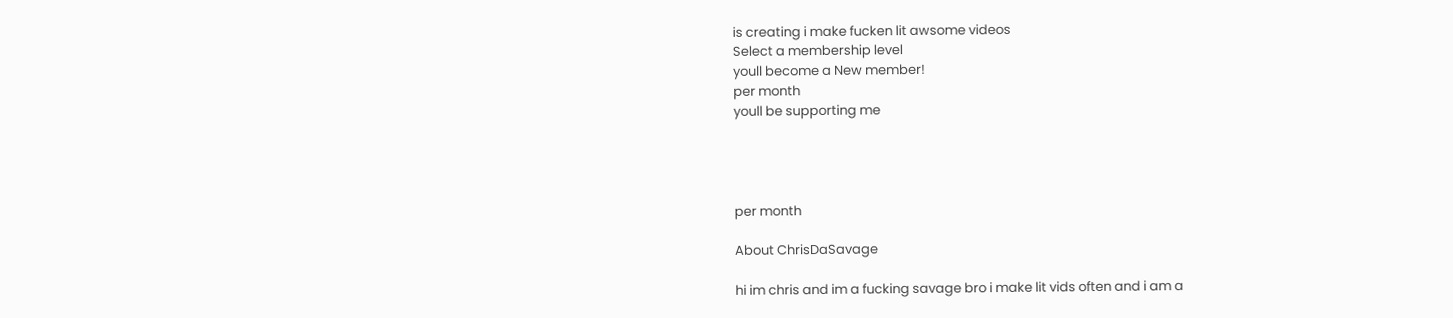is creating i make fucken lit awsome videos
Select a membership level
youll become a New member!
per month
youll be supporting me




per month

About ChrisDaSavage

hi im chris and im a fucking savage bro i make lit vids often and i am a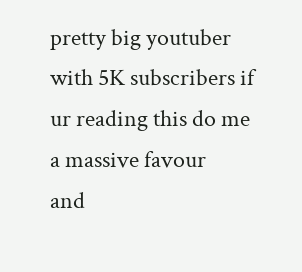pretty big youtuber with 5K subscribers if ur reading this do me a massive favour
and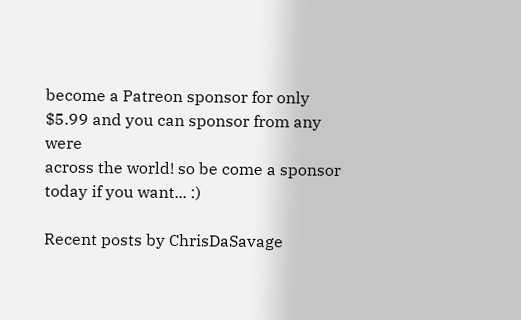become a Patreon sponsor for only $5.99 and you can sponsor from any were
across the world! so be come a sponsor today if you want... :)

Recent posts by ChrisDaSavage